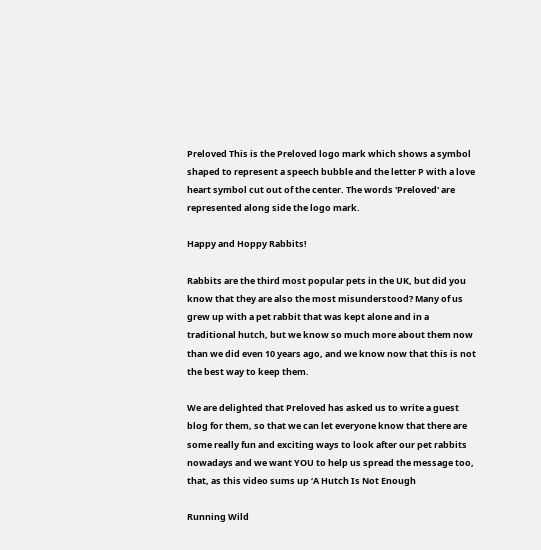Preloved This is the Preloved logo mark which shows a symbol shaped to represent a speech bubble and the letter P with a love heart symbol cut out of the center. The words 'Preloved' are represented along side the logo mark.

Happy and Hoppy Rabbits!

Rabbits are the third most popular pets in the UK, but did you know that they are also the most misunderstood? Many of us grew up with a pet rabbit that was kept alone and in a traditional hutch, but we know so much more about them now than we did even 10 years ago, and we know now that this is not the best way to keep them.

We are delighted that Preloved has asked us to write a guest blog for them, so that we can let everyone know that there are some really fun and exciting ways to look after our pet rabbits nowadays and we want YOU to help us spread the message too, that, as this video sums up ‘A Hutch Is Not Enough

Running Wild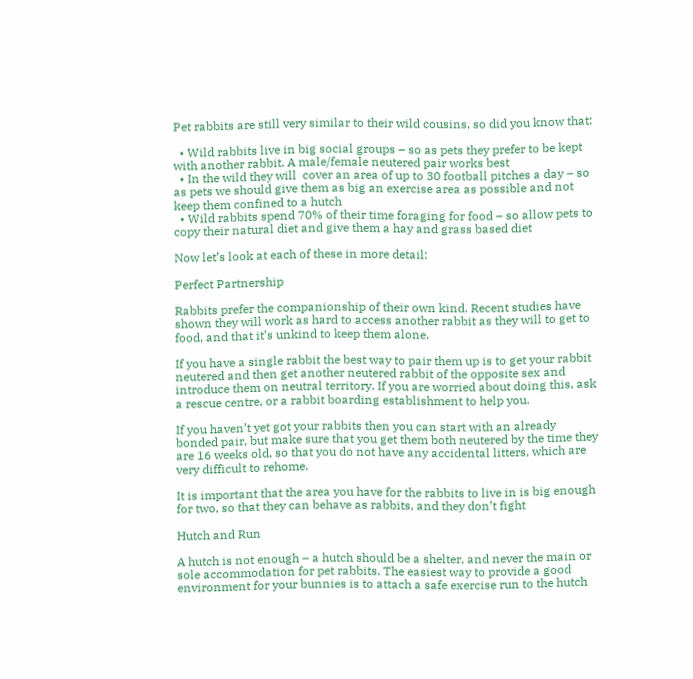Pet rabbits are still very similar to their wild cousins, so did you know that:

  • Wild rabbits live in big social groups – so as pets they prefer to be kept with another rabbit. A male/female neutered pair works best
  • In the wild they will  cover an area of up to 30 football pitches a day – so as pets we should give them as big an exercise area as possible and not keep them confined to a hutch
  • Wild rabbits spend 70% of their time foraging for food – so allow pets to copy their natural diet and give them a hay and grass based diet

Now let’s look at each of these in more detail:

Perfect Partnership

Rabbits prefer the companionship of their own kind. Recent studies have shown they will work as hard to access another rabbit as they will to get to food, and that it’s unkind to keep them alone.

If you have a single rabbit the best way to pair them up is to get your rabbit neutered and then get another neutered rabbit of the opposite sex and introduce them on neutral territory. If you are worried about doing this, ask a rescue centre, or a rabbit boarding establishment to help you.

If you haven’t yet got your rabbits then you can start with an already bonded pair, but make sure that you get them both neutered by the time they are 16 weeks old, so that you do not have any accidental litters, which are very difficult to rehome.

It is important that the area you have for the rabbits to live in is big enough for two, so that they can behave as rabbits, and they don’t fight

Hutch and Run

A hutch is not enough – a hutch should be a shelter, and never the main or sole accommodation for pet rabbits. The easiest way to provide a good environment for your bunnies is to attach a safe exercise run to the hutch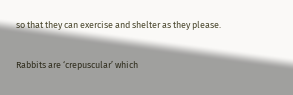so that they can exercise and shelter as they please.

Rabbits are ‘crepuscular’ which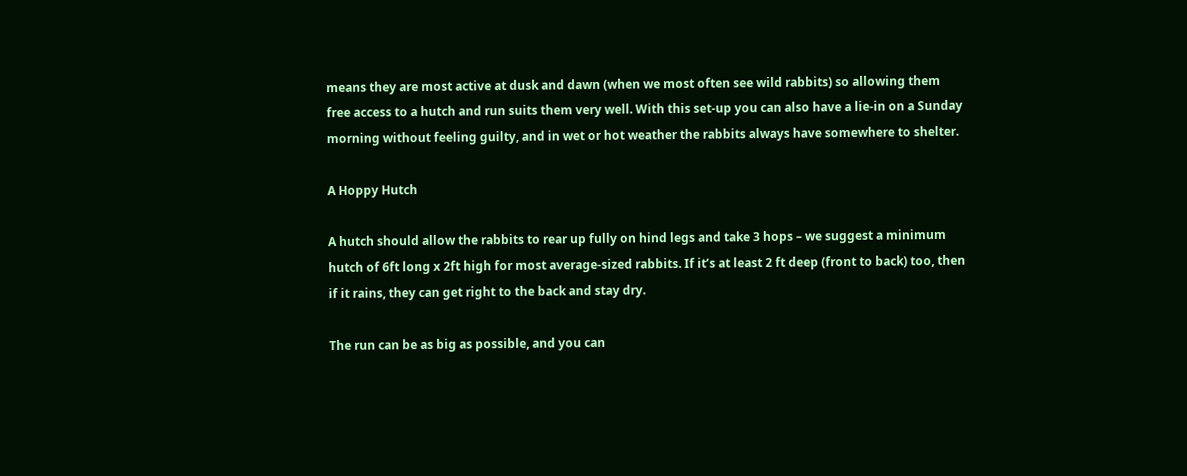means they are most active at dusk and dawn (when we most often see wild rabbits) so allowing them free access to a hutch and run suits them very well. With this set-up you can also have a lie-in on a Sunday morning without feeling guilty, and in wet or hot weather the rabbits always have somewhere to shelter.

A Hoppy Hutch

A hutch should allow the rabbits to rear up fully on hind legs and take 3 hops – we suggest a minimum hutch of 6ft long x 2ft high for most average-sized rabbits. If it’s at least 2 ft deep (front to back) too, then if it rains, they can get right to the back and stay dry.

The run can be as big as possible, and you can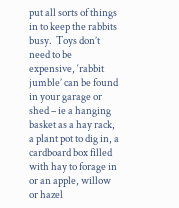put all sorts of things in to keep the rabbits busy.  Toys don’t need to be expensive, ‘rabbit jumble’ can be found in your garage or shed – ie a hanging basket as a hay rack, a plant pot to dig in, a cardboard box filled with hay to forage in or an apple, willow or hazel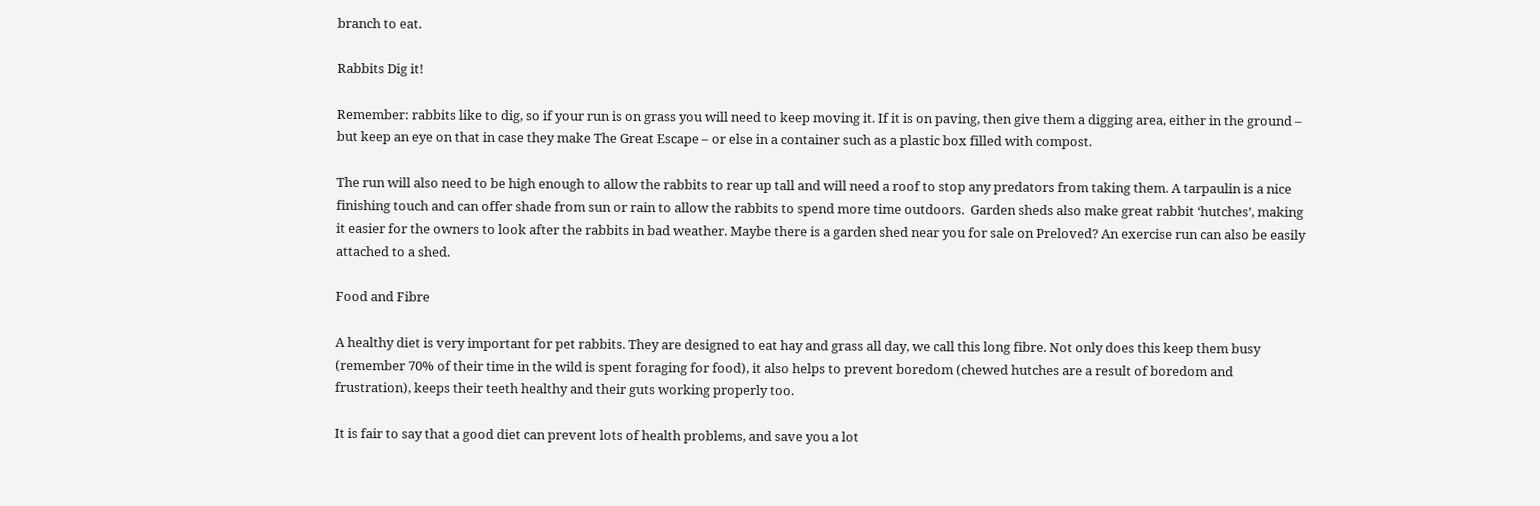branch to eat.

Rabbits Dig it!

Remember: rabbits like to dig, so if your run is on grass you will need to keep moving it. If it is on paving, then give them a digging area, either in the ground – but keep an eye on that in case they make The Great Escape – or else in a container such as a plastic box filled with compost.

The run will also need to be high enough to allow the rabbits to rear up tall and will need a roof to stop any predators from taking them. A tarpaulin is a nice finishing touch and can offer shade from sun or rain to allow the rabbits to spend more time outdoors.  Garden sheds also make great rabbit ‘hutches’, making it easier for the owners to look after the rabbits in bad weather. Maybe there is a garden shed near you for sale on Preloved? An exercise run can also be easily attached to a shed.

Food and Fibre

A healthy diet is very important for pet rabbits. They are designed to eat hay and grass all day, we call this long fibre. Not only does this keep them busy (remember 70% of their time in the wild is spent foraging for food), it also helps to prevent boredom (chewed hutches are a result of boredom and frustration), keeps their teeth healthy and their guts working properly too.

It is fair to say that a good diet can prevent lots of health problems, and save you a lot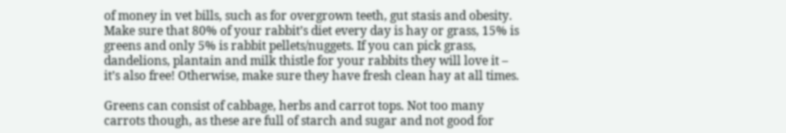of money in vet bills, such as for overgrown teeth, gut stasis and obesity. Make sure that 80% of your rabbit’s diet every day is hay or grass, 15% is greens and only 5% is rabbit pellets/nuggets. If you can pick grass, dandelions, plantain and milk thistle for your rabbits they will love it – it’s also free! Otherwise, make sure they have fresh clean hay at all times.

Greens can consist of cabbage, herbs and carrot tops. Not too many carrots though, as these are full of starch and sugar and not good for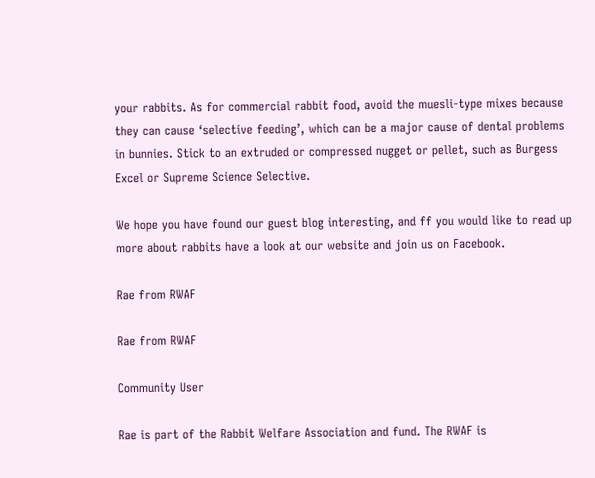your rabbits. As for commercial rabbit food, avoid the muesli-type mixes because they can cause ‘selective feeding’, which can be a major cause of dental problems in bunnies. Stick to an extruded or compressed nugget or pellet, such as Burgess Excel or Supreme Science Selective.

We hope you have found our guest blog interesting, and ff you would like to read up more about rabbits have a look at our website and join us on Facebook.

Rae from RWAF

Rae from RWAF

Community User

Rae is part of the Rabbit Welfare Association and fund. The RWAF is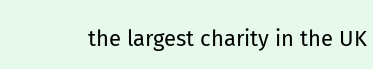the largest charity in the UK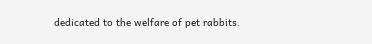dedicated to the welfare of pet rabbits.